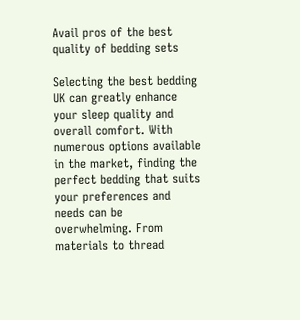Avail pros of the best quality of bedding sets

Selecting the best bedding UK can greatly enhance your sleep quality and overall comfort. With numerous options available in the market, finding the perfect bedding that suits your preferences and needs can be overwhelming. From materials to thread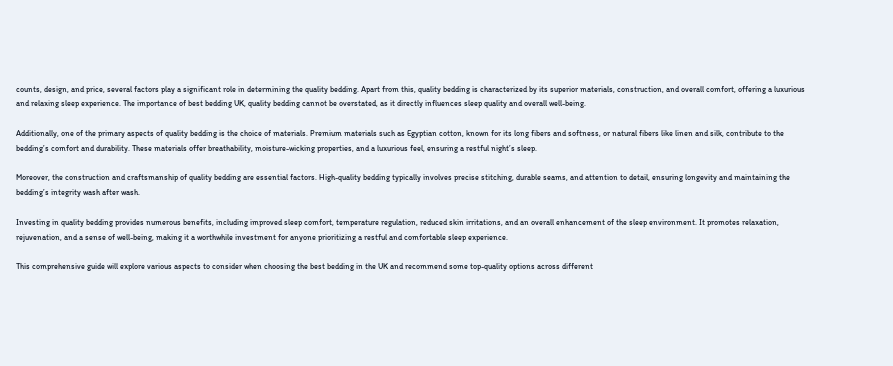counts, design, and price, several factors play a significant role in determining the quality bedding. Apart from this, quality bedding is characterized by its superior materials, construction, and overall comfort, offering a luxurious and relaxing sleep experience. The importance of best bedding UK, quality bedding cannot be overstated, as it directly influences sleep quality and overall well-being.

Additionally, one of the primary aspects of quality bedding is the choice of materials. Premium materials such as Egyptian cotton, known for its long fibers and softness, or natural fibers like linen and silk, contribute to the bedding’s comfort and durability. These materials offer breathability, moisture-wicking properties, and a luxurious feel, ensuring a restful night’s sleep.

Moreover, the construction and craftsmanship of quality bedding are essential factors. High-quality bedding typically involves precise stitching, durable seams, and attention to detail, ensuring longevity and maintaining the bedding’s integrity wash after wash.

Investing in quality bedding provides numerous benefits, including improved sleep comfort, temperature regulation, reduced skin irritations, and an overall enhancement of the sleep environment. It promotes relaxation, rejuvenation, and a sense of well-being, making it a worthwhile investment for anyone prioritizing a restful and comfortable sleep experience.

This comprehensive guide will explore various aspects to consider when choosing the best bedding in the UK and recommend some top-quality options across different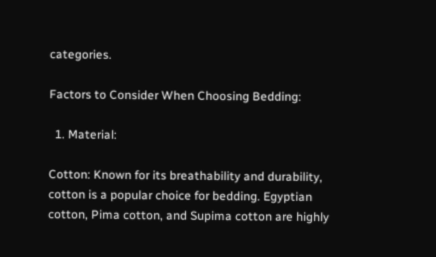categories.

Factors to Consider When Choosing Bedding:

  1. Material:

Cotton: Known for its breathability and durability, cotton is a popular choice for bedding. Egyptian cotton, Pima cotton, and Supima cotton are highly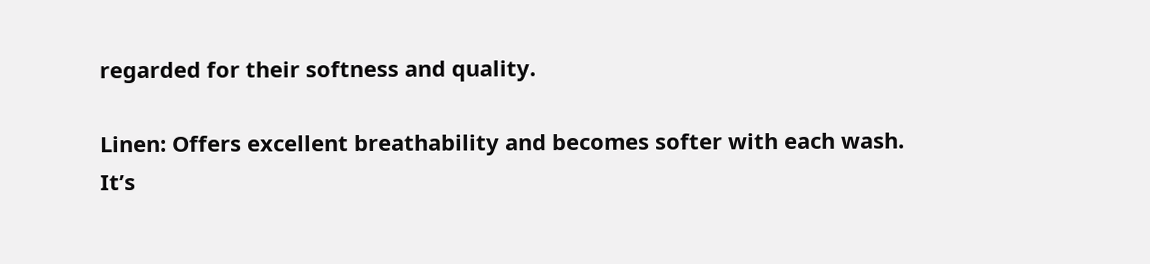regarded for their softness and quality.

Linen: Offers excellent breathability and becomes softer with each wash. It’s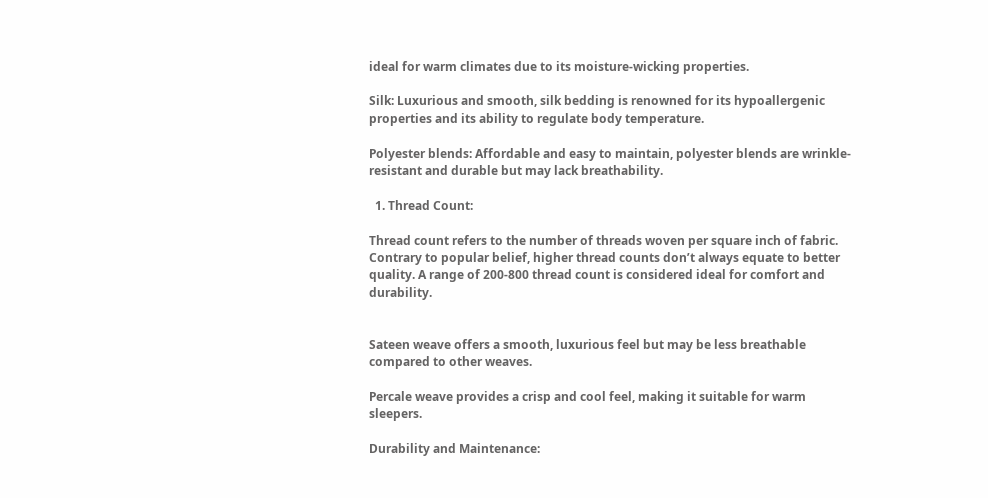ideal for warm climates due to its moisture-wicking properties.

Silk: Luxurious and smooth, silk bedding is renowned for its hypoallergenic properties and its ability to regulate body temperature.

Polyester blends: Affordable and easy to maintain, polyester blends are wrinkle-resistant and durable but may lack breathability.

  1. Thread Count:

Thread count refers to the number of threads woven per square inch of fabric. Contrary to popular belief, higher thread counts don’t always equate to better quality. A range of 200-800 thread count is considered ideal for comfort and durability.


Sateen weave offers a smooth, luxurious feel but may be less breathable compared to other weaves.

Percale weave provides a crisp and cool feel, making it suitable for warm sleepers.

Durability and Maintenance: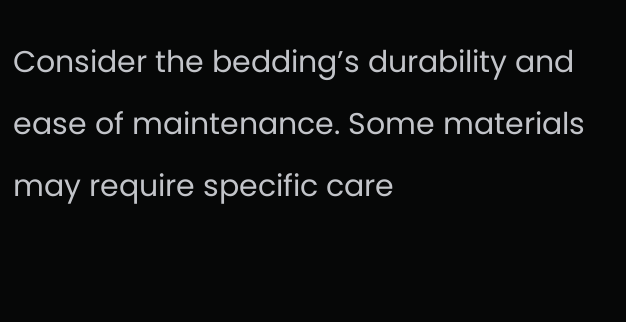Consider the bedding’s durability and ease of maintenance. Some materials may require specific care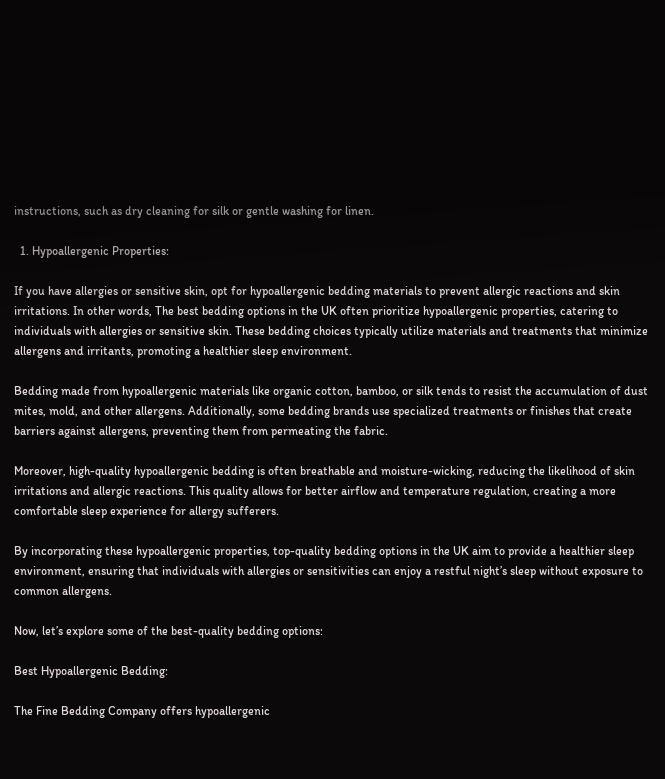instructions, such as dry cleaning for silk or gentle washing for linen.

  1. Hypoallergenic Properties:

If you have allergies or sensitive skin, opt for hypoallergenic bedding materials to prevent allergic reactions and skin irritations. In other words, The best bedding options in the UK often prioritize hypoallergenic properties, catering to individuals with allergies or sensitive skin. These bedding choices typically utilize materials and treatments that minimize allergens and irritants, promoting a healthier sleep environment.

Bedding made from hypoallergenic materials like organic cotton, bamboo, or silk tends to resist the accumulation of dust mites, mold, and other allergens. Additionally, some bedding brands use specialized treatments or finishes that create barriers against allergens, preventing them from permeating the fabric.

Moreover, high-quality hypoallergenic bedding is often breathable and moisture-wicking, reducing the likelihood of skin irritations and allergic reactions. This quality allows for better airflow and temperature regulation, creating a more comfortable sleep experience for allergy sufferers.

By incorporating these hypoallergenic properties, top-quality bedding options in the UK aim to provide a healthier sleep environment, ensuring that individuals with allergies or sensitivities can enjoy a restful night’s sleep without exposure to common allergens.

Now, let’s explore some of the best-quality bedding options:

Best Hypoallergenic Bedding:

The Fine Bedding Company offers hypoallergenic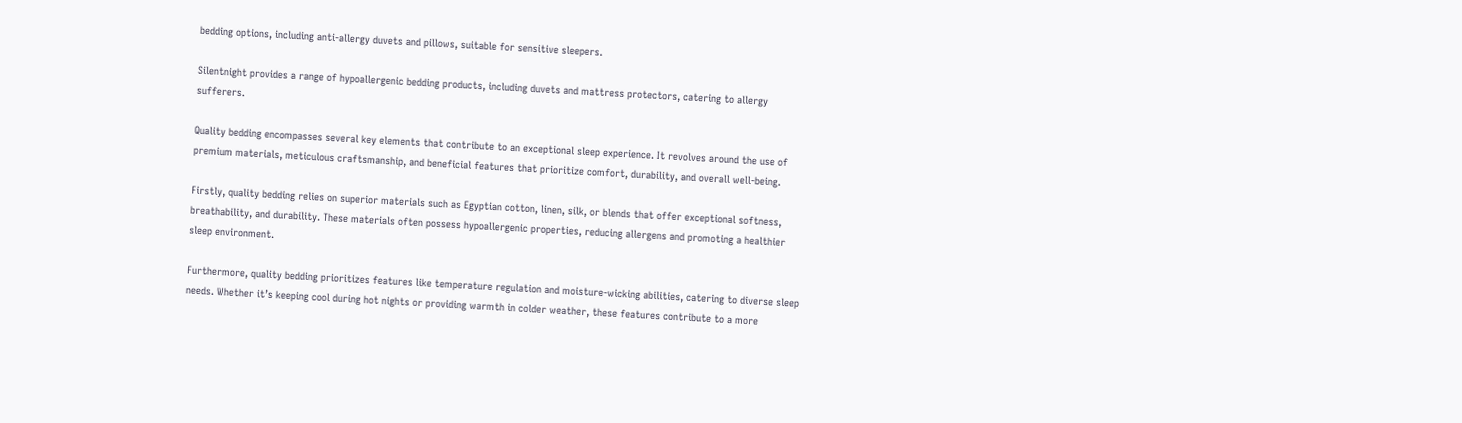bedding options, including anti-allergy duvets and pillows, suitable for sensitive sleepers.

Silentnight provides a range of hypoallergenic bedding products, including duvets and mattress protectors, catering to allergy sufferers.

Quality bedding encompasses several key elements that contribute to an exceptional sleep experience. It revolves around the use of premium materials, meticulous craftsmanship, and beneficial features that prioritize comfort, durability, and overall well-being.

Firstly, quality bedding relies on superior materials such as Egyptian cotton, linen, silk, or blends that offer exceptional softness, breathability, and durability. These materials often possess hypoallergenic properties, reducing allergens and promoting a healthier sleep environment.

Furthermore, quality bedding prioritizes features like temperature regulation and moisture-wicking abilities, catering to diverse sleep needs. Whether it’s keeping cool during hot nights or providing warmth in colder weather, these features contribute to a more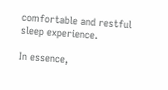comfortable and restful sleep experience.

In essence,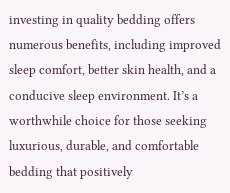investing in quality bedding offers numerous benefits, including improved sleep comfort, better skin health, and a conducive sleep environment. It’s a worthwhile choice for those seeking luxurious, durable, and comfortable bedding that positively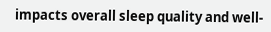impacts overall sleep quality and well-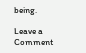being.

Leave a Comment